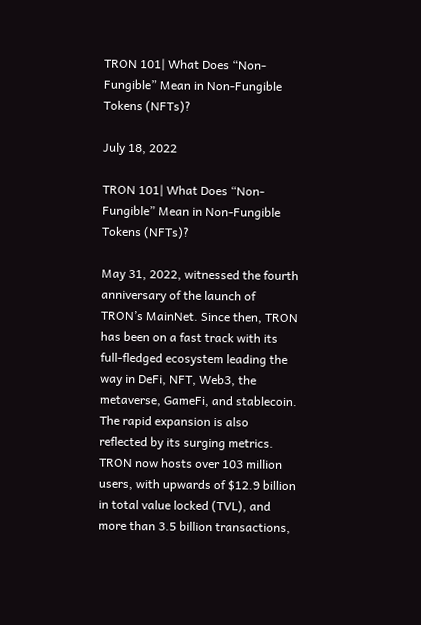TRON 101| What Does “Non-Fungible” Mean in Non-Fungible Tokens (NFTs)?

July 18, 2022

TRON 101| What Does “Non-Fungible” Mean in Non-Fungible Tokens (NFTs)?

May 31, 2022, witnessed the fourth anniversary of the launch of TRON’s MainNet. Since then, TRON has been on a fast track with its full-fledged ecosystem leading the way in DeFi, NFT, Web3, the metaverse, GameFi, and stablecoin. The rapid expansion is also reflected by its surging metrics. TRON now hosts over 103 million users, with upwards of $12.9 billion in total value locked (TVL), and more than 3.5 billion transactions,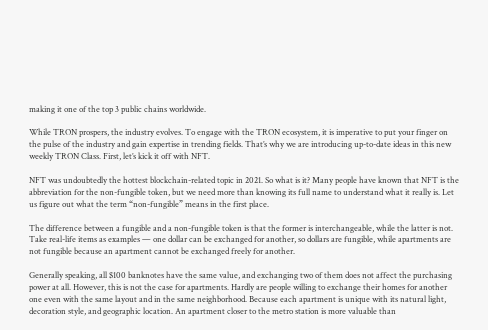making it one of the top 3 public chains worldwide.

While TRON prospers, the industry evolves. To engage with the TRON ecosystem, it is imperative to put your finger on the pulse of the industry and gain expertise in trending fields. That’s why we are introducing up-to-date ideas in this new weekly TRON Class. First, let’s kick it off with NFT.

NFT was undoubtedly the hottest blockchain-related topic in 2021. So what is it? Many people have known that NFT is the abbreviation for the non-fungible token, but we need more than knowing its full name to understand what it really is. Let us figure out what the term “non-fungible” means in the first place.

The difference between a fungible and a non-fungible token is that the former is interchangeable, while the latter is not. Take real-life items as examples — one dollar can be exchanged for another, so dollars are fungible, while apartments are not fungible because an apartment cannot be exchanged freely for another.

Generally speaking, all $100 banknotes have the same value, and exchanging two of them does not affect the purchasing power at all. However, this is not the case for apartments. Hardly are people willing to exchange their homes for another one even with the same layout and in the same neighborhood. Because each apartment is unique with its natural light, decoration style, and geographic location. An apartment closer to the metro station is more valuable than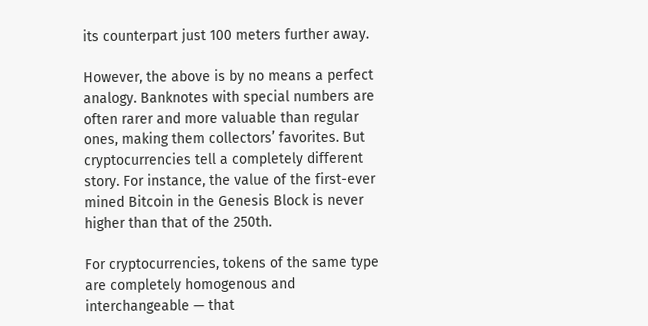its counterpart just 100 meters further away.

However, the above is by no means a perfect analogy. Banknotes with special numbers are often rarer and more valuable than regular ones, making them collectors’ favorites. But cryptocurrencies tell a completely different story. For instance, the value of the first-ever mined Bitcoin in the Genesis Block is never higher than that of the 250th.

For cryptocurrencies, tokens of the same type are completely homogenous and interchangeable — that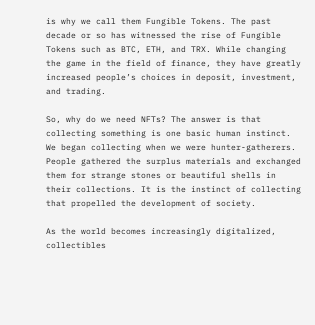is why we call them Fungible Tokens. The past decade or so has witnessed the rise of Fungible Tokens such as BTC, ETH, and TRX. While changing the game in the field of finance, they have greatly increased people’s choices in deposit, investment, and trading.

So, why do we need NFTs? The answer is that collecting something is one basic human instinct. We began collecting when we were hunter-gatherers. People gathered the surplus materials and exchanged them for strange stones or beautiful shells in their collections. It is the instinct of collecting that propelled the development of society.

As the world becomes increasingly digitalized, collectibles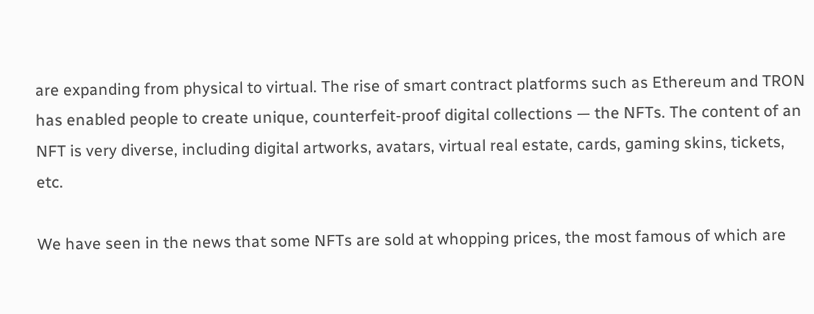are expanding from physical to virtual. The rise of smart contract platforms such as Ethereum and TRON has enabled people to create unique, counterfeit-proof digital collections — the NFTs. The content of an NFT is very diverse, including digital artworks, avatars, virtual real estate, cards, gaming skins, tickets, etc.

We have seen in the news that some NFTs are sold at whopping prices, the most famous of which are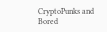CryptoPunks and Bored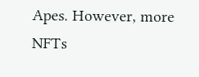Apes. However, more NFTs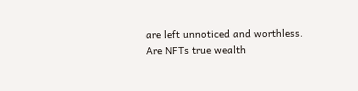are left unnoticed and worthless. Are NFTs true wealth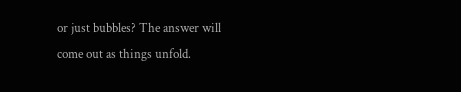or just bubbles? The answer will come out as things unfold.